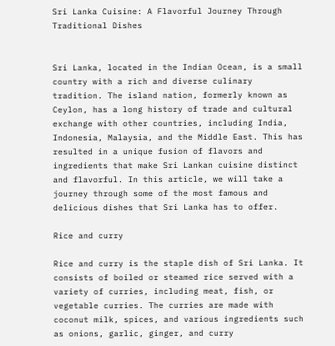Sri Lanka Cuisine: A Flavorful Journey Through Traditional Dishes


Sri Lanka, located in the Indian Ocean, is a small country with a rich and diverse culinary tradition. The island nation, formerly known as Ceylon, has a long history of trade and cultural exchange with other countries, including India, Indonesia, Malaysia, and the Middle East. This has resulted in a unique fusion of flavors and ingredients that make Sri Lankan cuisine distinct and flavorful. In this article, we will take a journey through some of the most famous and delicious dishes that Sri Lanka has to offer.

Rice and curry

Rice and curry is the staple dish of Sri Lanka. It consists of boiled or steamed rice served with a variety of curries, including meat, fish, or vegetable curries. The curries are made with coconut milk, spices, and various ingredients such as onions, garlic, ginger, and curry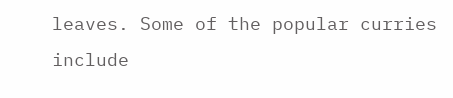leaves. Some of the popular curries include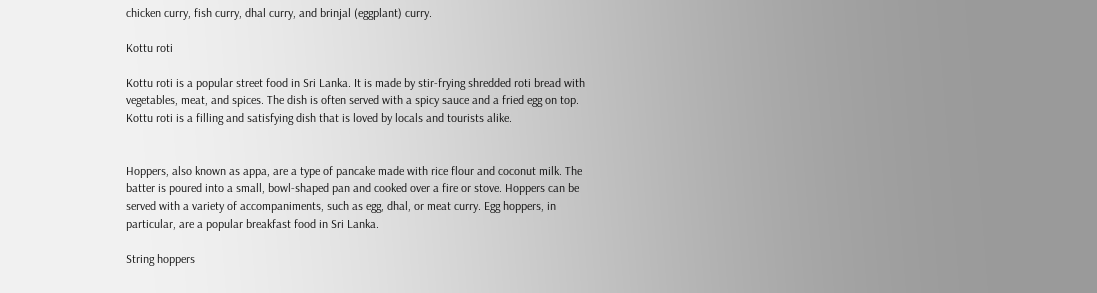chicken curry, fish curry, dhal curry, and brinjal (eggplant) curry.

Kottu roti

Kottu roti is a popular street food in Sri Lanka. It is made by stir-frying shredded roti bread with vegetables, meat, and spices. The dish is often served with a spicy sauce and a fried egg on top. Kottu roti is a filling and satisfying dish that is loved by locals and tourists alike.


Hoppers, also known as appa, are a type of pancake made with rice flour and coconut milk. The batter is poured into a small, bowl-shaped pan and cooked over a fire or stove. Hoppers can be served with a variety of accompaniments, such as egg, dhal, or meat curry. Egg hoppers, in particular, are a popular breakfast food in Sri Lanka.

String hoppers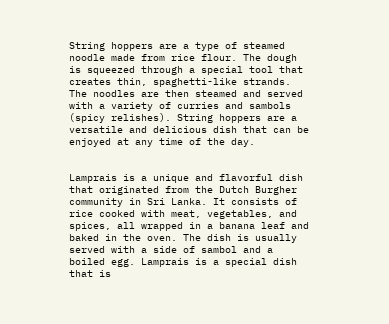String hoppers are a type of steamed noodle made from rice flour. The dough is squeezed through a special tool that creates thin, spaghetti-like strands. The noodles are then steamed and served with a variety of curries and sambols (spicy relishes). String hoppers are a versatile and delicious dish that can be enjoyed at any time of the day.


Lamprais is a unique and flavorful dish that originated from the Dutch Burgher community in Sri Lanka. It consists of rice cooked with meat, vegetables, and spices, all wrapped in a banana leaf and baked in the oven. The dish is usually served with a side of sambol and a boiled egg. Lamprais is a special dish that is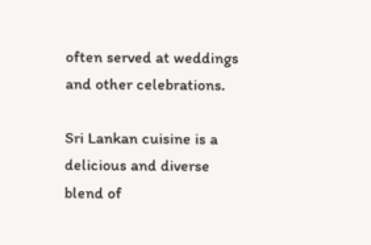often served at weddings and other celebrations.

Sri Lankan cuisine is a delicious and diverse blend of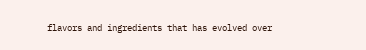flavors and ingredients that has evolved over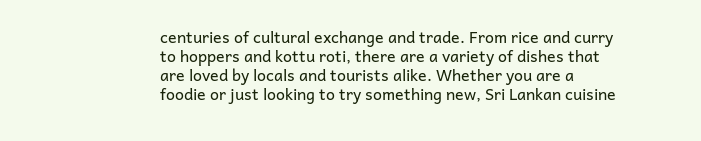centuries of cultural exchange and trade. From rice and curry to hoppers and kottu roti, there are a variety of dishes that are loved by locals and tourists alike. Whether you are a foodie or just looking to try something new, Sri Lankan cuisine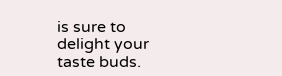is sure to delight your taste buds.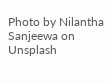Photo by Nilantha Sanjeewa on Unsplash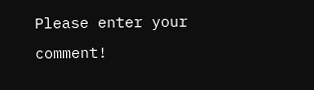Please enter your comment!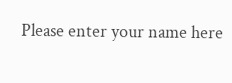Please enter your name here